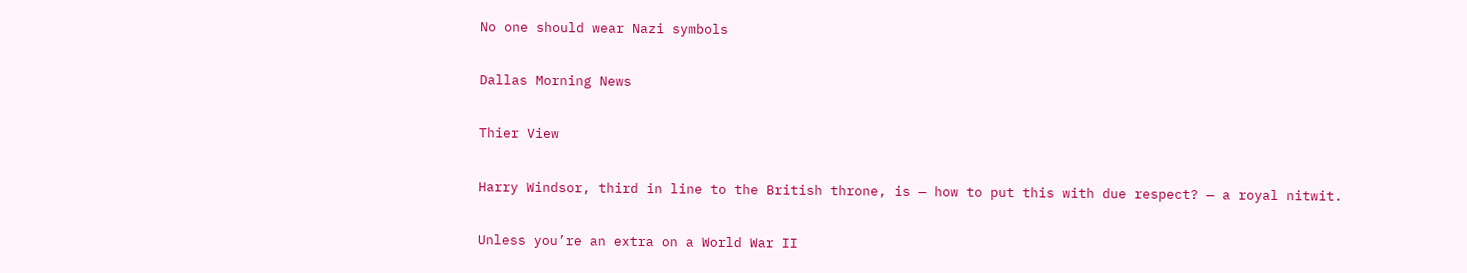No one should wear Nazi symbols

Dallas Morning News

Thier View

Harry Windsor, third in line to the British throne, is — how to put this with due respect? — a royal nitwit.

Unless you’re an extra on a World War II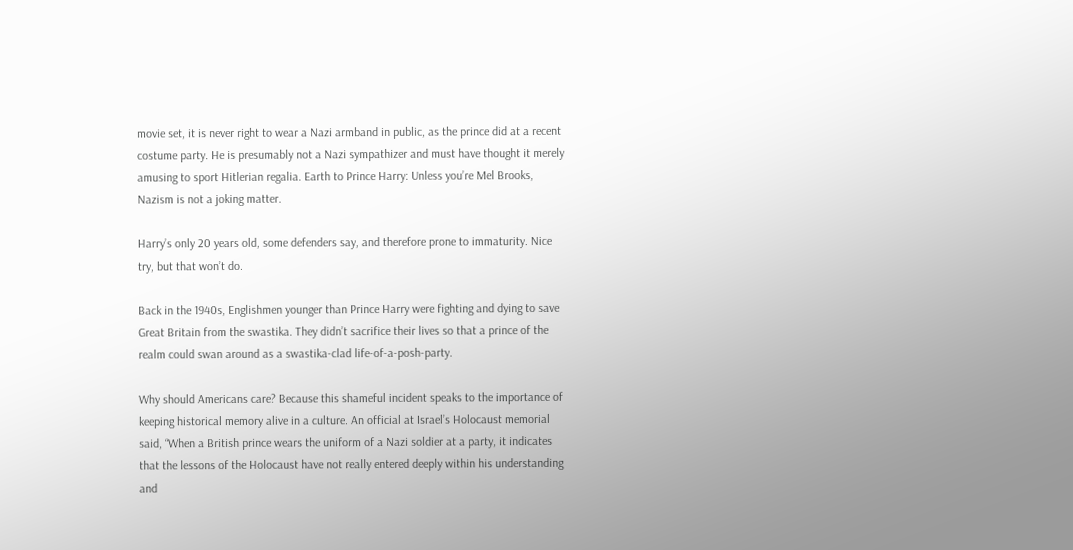movie set, it is never right to wear a Nazi armband in public, as the prince did at a recent costume party. He is presumably not a Nazi sympathizer and must have thought it merely amusing to sport Hitlerian regalia. Earth to Prince Harry: Unless you’re Mel Brooks, Nazism is not a joking matter.

Harry’s only 20 years old, some defenders say, and therefore prone to immaturity. Nice try, but that won’t do.

Back in the 1940s, Englishmen younger than Prince Harry were fighting and dying to save Great Britain from the swastika. They didn’t sacrifice their lives so that a prince of the realm could swan around as a swastika-clad life-of-a-posh-party.

Why should Americans care? Because this shameful incident speaks to the importance of keeping historical memory alive in a culture. An official at Israel’s Holocaust memorial said, “When a British prince wears the uniform of a Nazi soldier at a party, it indicates that the lessons of the Holocaust have not really entered deeply within his understanding and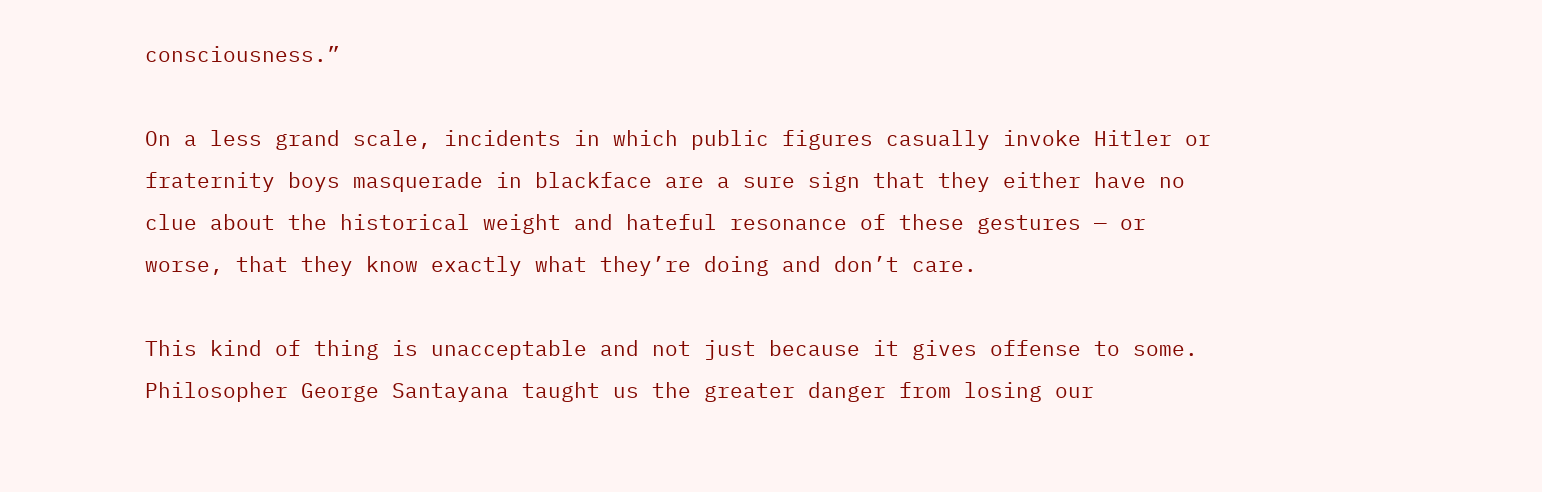consciousness.”

On a less grand scale, incidents in which public figures casually invoke Hitler or fraternity boys masquerade in blackface are a sure sign that they either have no clue about the historical weight and hateful resonance of these gestures — or worse, that they know exactly what they’re doing and don’t care.

This kind of thing is unacceptable and not just because it gives offense to some. Philosopher George Santayana taught us the greater danger from losing our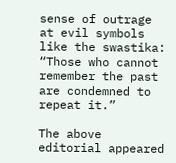sense of outrage at evil symbols like the swastika: “Those who cannot remember the past are condemned to repeat it.”

The above editorial appeared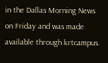in the Dallas Morning News on Friday and was made available through krtcampus.